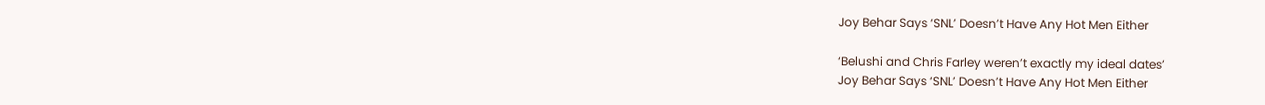Joy Behar Says ‘SNL’ Doesn’t Have Any Hot Men Either

‘Belushi and Chris Farley weren’t exactly my ideal dates’
Joy Behar Says ‘SNL’ Doesn’t Have Any Hot Men Either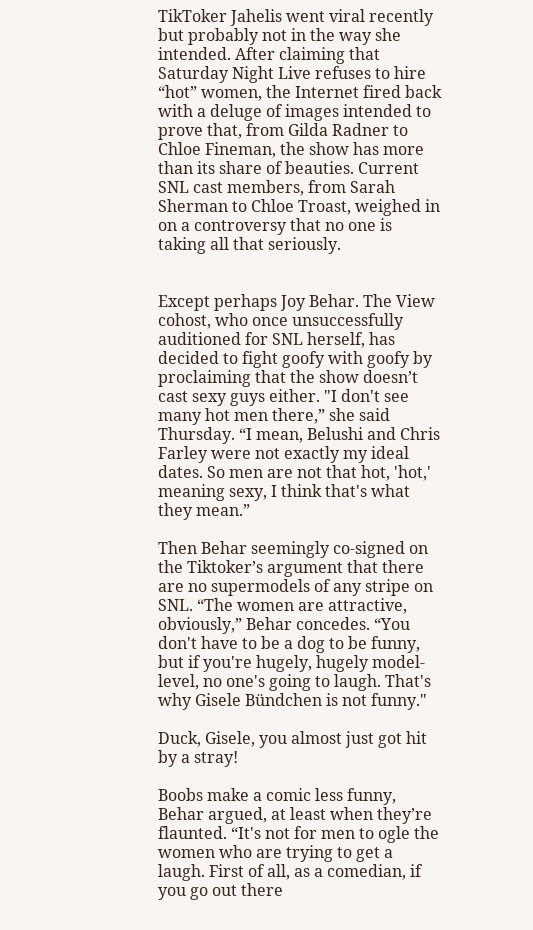TikToker Jahelis went viral recently but probably not in the way she intended. After claiming that Saturday Night Live refuses to hire “hot” women, the Internet fired back with a deluge of images intended to prove that, from Gilda Radner to Chloe Fineman, the show has more than its share of beauties. Current SNL cast members, from Sarah Sherman to Chloe Troast, weighed in on a controversy that no one is taking all that seriously.


Except perhaps Joy Behar. The View cohost, who once unsuccessfully auditioned for SNL herself, has decided to fight goofy with goofy by proclaiming that the show doesn’t cast sexy guys either. "I don't see many hot men there,” she said Thursday. “I mean, Belushi and Chris Farley were not exactly my ideal dates. So men are not that hot, 'hot,' meaning sexy, I think that's what they mean.”

Then Behar seemingly co-signed on the Tiktoker’s argument that there are no supermodels of any stripe on SNL. “The women are attractive, obviously,” Behar concedes. “You don't have to be a dog to be funny, but if you're hugely, hugely model-level, no one's going to laugh. That's why Gisele Bündchen is not funny."

Duck, Gisele, you almost just got hit by a stray!

Boobs make a comic less funny, Behar argued, at least when they’re flaunted. “It's not for men to ogle the women who are trying to get a laugh. First of all, as a comedian, if you go out there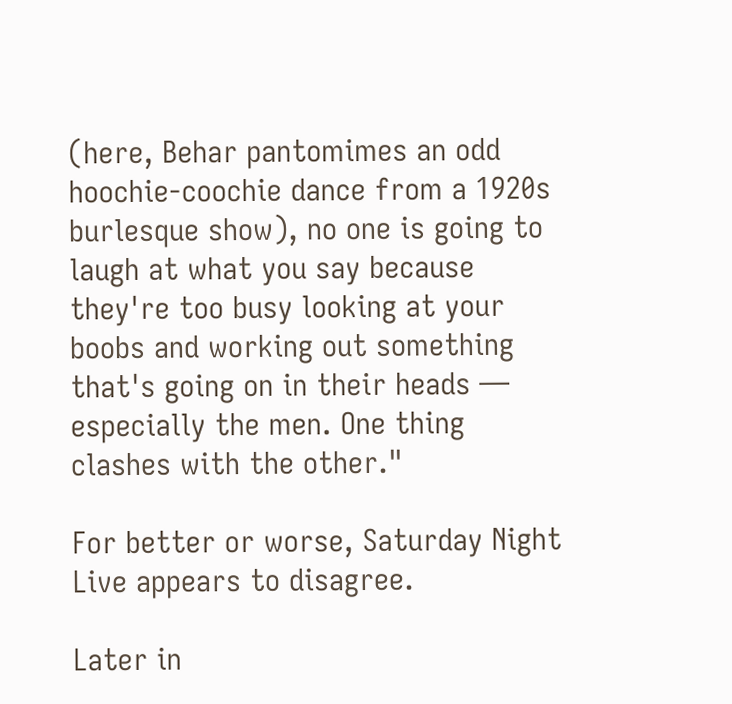(here, Behar pantomimes an odd hoochie-coochie dance from a 1920s burlesque show), no one is going to laugh at what you say because they're too busy looking at your boobs and working out something that's going on in their heads — especially the men. One thing clashes with the other."

For better or worse, Saturday Night Live appears to disagree.

Later in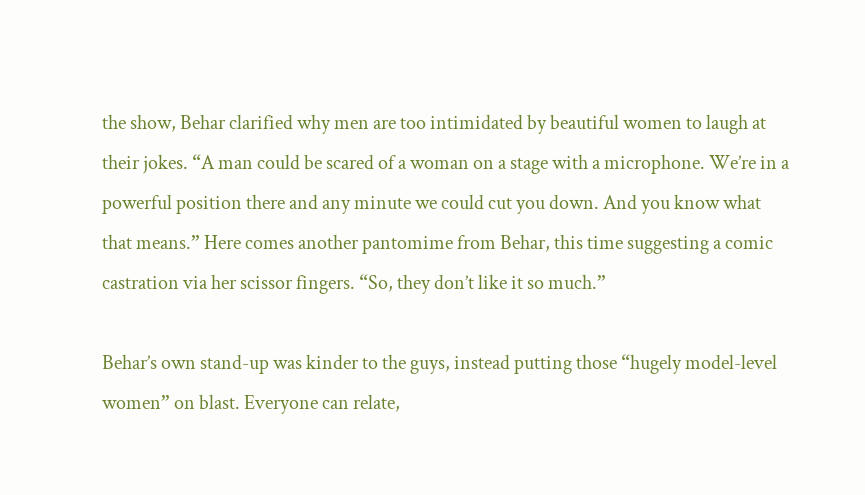the show, Behar clarified why men are too intimidated by beautiful women to laugh at their jokes. “A man could be scared of a woman on a stage with a microphone. We’re in a powerful position there and any minute we could cut you down. And you know what that means.” Here comes another pantomime from Behar, this time suggesting a comic castration via her scissor fingers. “So, they don’t like it so much.”

Behar’s own stand-up was kinder to the guys, instead putting those “hugely model-level women” on blast. Everyone can relate,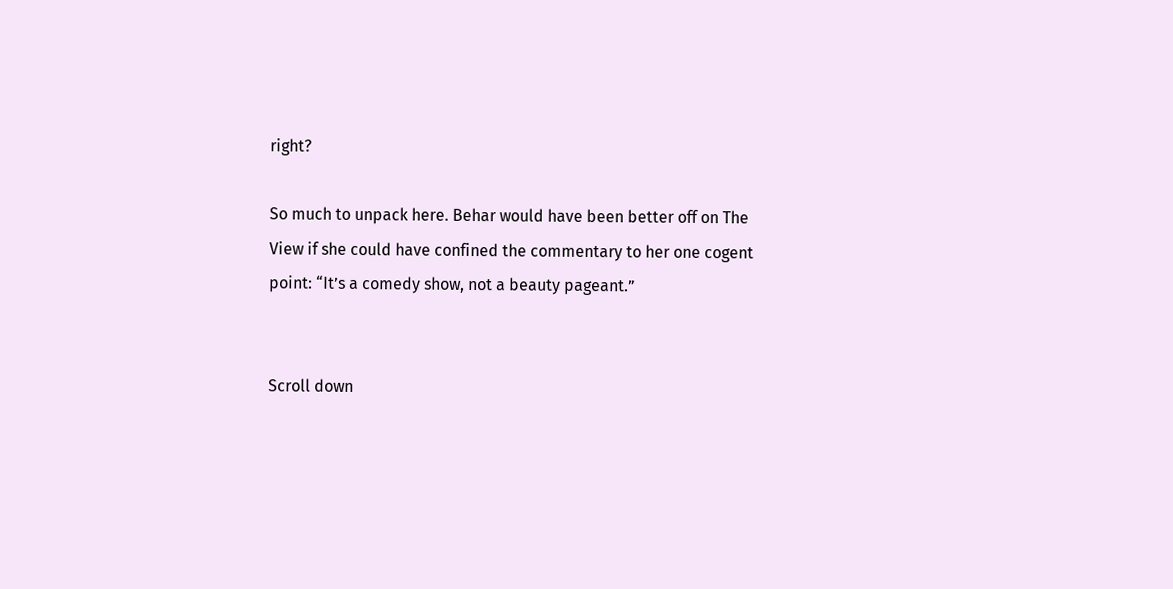right?

So much to unpack here. Behar would have been better off on The View if she could have confined the commentary to her one cogent point: “It’s a comedy show, not a beauty pageant.”


Scroll down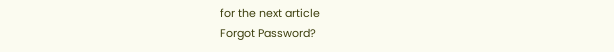for the next article
Forgot Password?